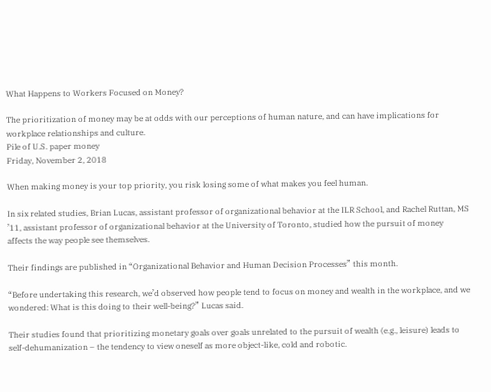What Happens to Workers Focused on Money?

The prioritization of money may be at odds with our perceptions of human nature, and can have implications for workplace relationships and culture.
Pile of U.S. paper money
Friday, November 2, 2018

When making money is your top priority, you risk losing some of what makes you feel human.

In six related studies, Brian Lucas, assistant professor of organizational behavior at the ILR School, and Rachel Ruttan, MS ’11, assistant professor of organizational behavior at the University of Toronto, studied how the pursuit of money affects the way people see themselves.

Their findings are published in “Organizational Behavior and Human Decision Processes” this month.

“Before undertaking this research, we’d observed how people tend to focus on money and wealth in the workplace, and we wondered: What is this doing to their well-being?” Lucas said.

Their studies found that prioritizing monetary goals over goals unrelated to the pursuit of wealth (e.g., leisure) leads to self-dehumanization – the tendency to view oneself as more object-like, cold and robotic.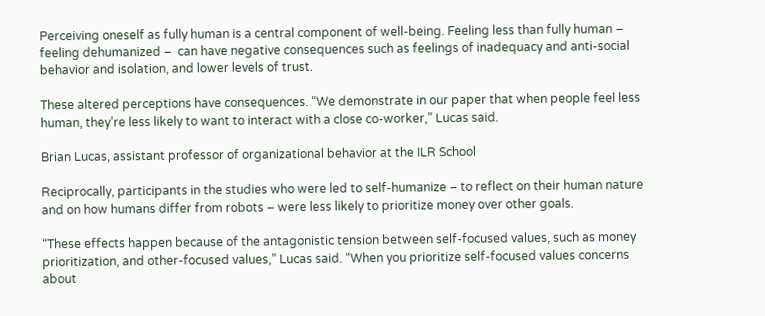Perceiving oneself as fully human is a central component of well-being. Feeling less than fully human – feeling dehumanized –  can have negative consequences such as feelings of inadequacy and anti-social behavior and isolation, and lower levels of trust.

These altered perceptions have consequences. “We demonstrate in our paper that when people feel less human, they’re less likely to want to interact with a close co-worker,” Lucas said.

Brian Lucas, assistant professor of organizational behavior at the ILR School

Reciprocally, participants in the studies who were led to self-humanize – to reflect on their human nature and on how humans differ from robots – were less likely to prioritize money over other goals.

“These effects happen because of the antagonistic tension between self-focused values, such as money prioritization, and other-focused values,” Lucas said. “When you prioritize self-focused values concerns about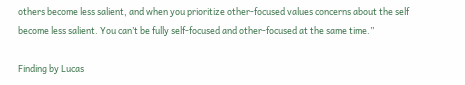others become less salient, and when you prioritize other-focused values concerns about the self become less salient. You can’t be fully self-focused and other-focused at the same time.”

Finding by Lucas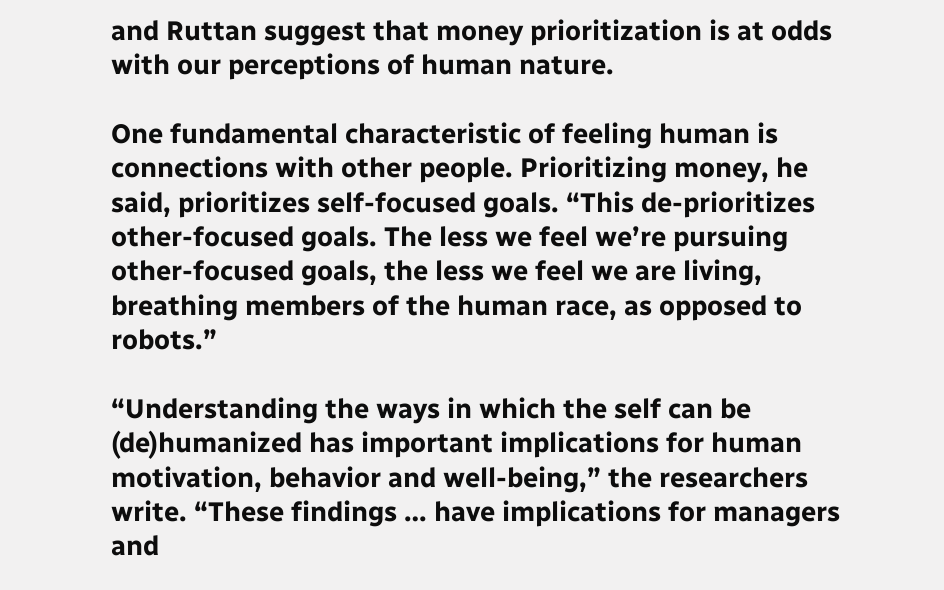and Ruttan suggest that money prioritization is at odds with our perceptions of human nature.

One fundamental characteristic of feeling human is connections with other people. Prioritizing money, he said, prioritizes self-focused goals. “This de-prioritizes other-focused goals. The less we feel we’re pursuing other-focused goals, the less we feel we are living, breathing members of the human race, as opposed to robots.”

“Understanding the ways in which the self can be (de)humanized has important implications for human motivation, behavior and well-being,” the researchers write. “These findings … have implications for managers and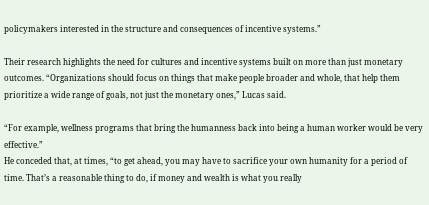policymakers interested in the structure and consequences of incentive systems.”

Their research highlights the need for cultures and incentive systems built on more than just monetary outcomes. “Organizations should focus on things that make people broader and whole, that help them prioritize a wide range of goals, not just the monetary ones,” Lucas said.

“For example, wellness programs that bring the humanness back into being a human worker would be very effective.”
He conceded that, at times, “to get ahead, you may have to sacrifice your own humanity for a period of time. That’s a reasonable thing to do, if money and wealth is what you really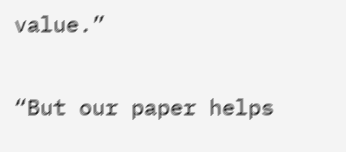value.”

“But our paper helps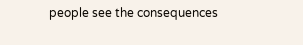people see the consequences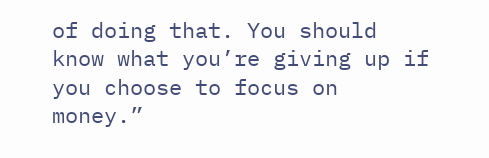of doing that. You should know what you’re giving up if you choose to focus on money.”